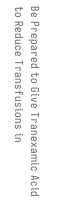Be Prepared to Give Tranexamic Acid to Reduce Transfusions in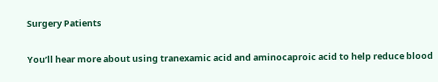Surgery Patients

You’ll hear more about using tranexamic acid and aminocaproic acid to help reduce blood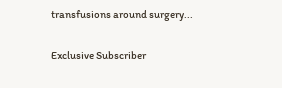transfusions around surgery...

Exclusive Subscriber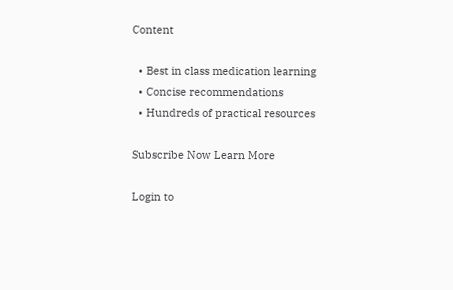Content

  • Best in class medication learning
  • Concise recommendations
  • Hundreds of practical resources

Subscribe Now Learn More

Login to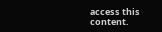access this content.